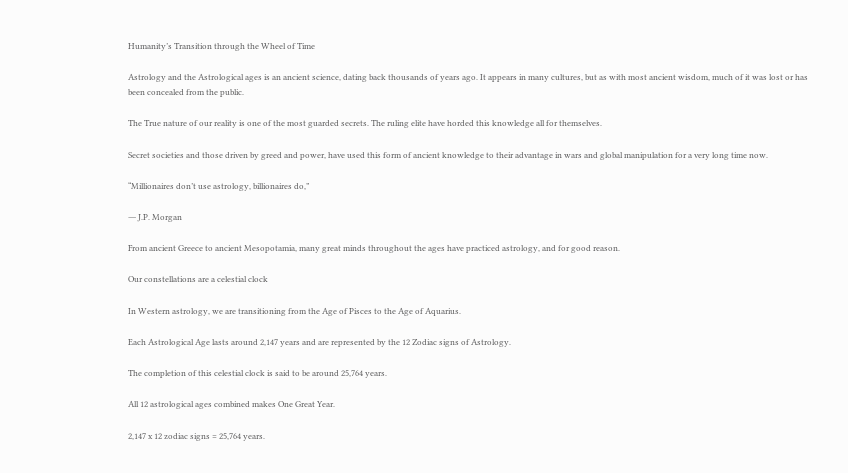Humanity’s Transition through the Wheel of Time

Astrology and the Astrological ages is an ancient science, dating back thousands of years ago. It appears in many cultures, but as with most ancient wisdom, much of it was lost or has been concealed from the public.

The True nature of our reality is one of the most guarded secrets. The ruling elite have horded this knowledge all for themselves.

Secret societies and those driven by greed and power, have used this form of ancient knowledge to their advantage in wars and global manipulation for a very long time now.

“Millionaires don’t use astrology, billionaires do,”

― J.P. Morgan

From ancient Greece to ancient Mesopotamia, many great minds throughout the ages have practiced astrology, and for good reason.

Our constellations are a celestial clock

In Western astrology, we are transitioning from the Age of Pisces to the Age of Aquarius.

Each Astrological Age lasts around 2,147 years and are represented by the 12 Zodiac signs of Astrology.

The completion of this celestial clock is said to be around 25,764 years.

All 12 astrological ages combined makes One Great Year.

2,147 x 12 zodiac signs = 25,764 years.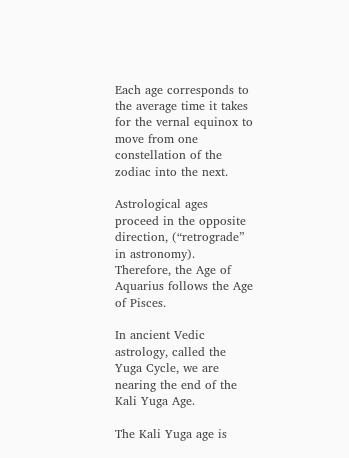Each age corresponds to the average time it takes for the vernal equinox to move from one constellation of the zodiac into the next.

Astrological ages proceed in the opposite direction, (“retrograde” in astronomy). Therefore, the Age of Aquarius follows the Age of Pisces.

In ancient Vedic astrology, called the Yuga Cycle, we are nearing the end of the Kali Yuga Age.

The Kali Yuga age is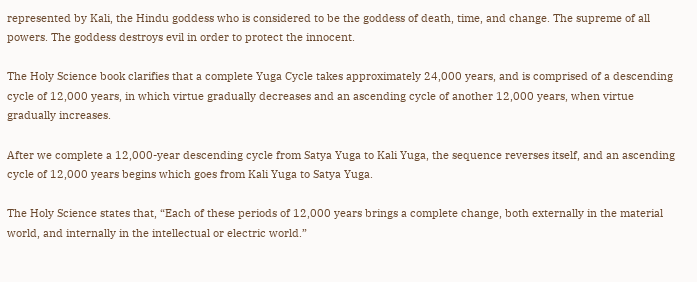represented by Kali, the Hindu goddess who is considered to be the goddess of death, time, and change. The supreme of all powers. The goddess destroys evil in order to protect the innocent.

The Holy Science book clarifies that a complete Yuga Cycle takes approximately 24,000 years, and is comprised of a descending cycle of 12,000 years, in which virtue gradually decreases and an ascending cycle of another 12,000 years, when virtue gradually increases.

After we complete a 12,000-year descending cycle from Satya Yuga to Kali Yuga, the sequence reverses itself, and an ascending cycle of 12,000 years begins which goes from Kali Yuga to Satya Yuga.

The Holy Science states that, “Each of these periods of 12,000 years brings a complete change, both externally in the material world, and internally in the intellectual or electric world.”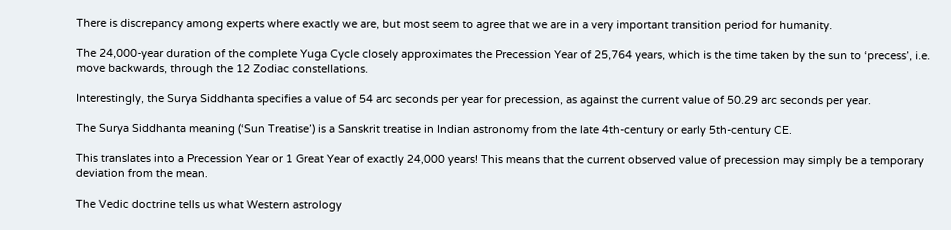There is discrepancy among experts where exactly we are, but most seem to agree that we are in a very important transition period for humanity.

The 24,000-year duration of the complete Yuga Cycle closely approximates the Precession Year of 25,764 years, which is the time taken by the sun to ‘precess’, i.e. move backwards, through the 12 Zodiac constellations.

Interestingly, the Surya Siddhanta specifies a value of 54 arc seconds per year for precession, as against the current value of 50.29 arc seconds per year.

The Surya Siddhanta meaning (‘Sun Treatise’) is a Sanskrit treatise in Indian astronomy from the late 4th-century or early 5th-century CE.

This translates into a Precession Year or 1 Great Year of exactly 24,000 years! This means that the current observed value of precession may simply be a temporary deviation from the mean.

The Vedic doctrine tells us what Western astrology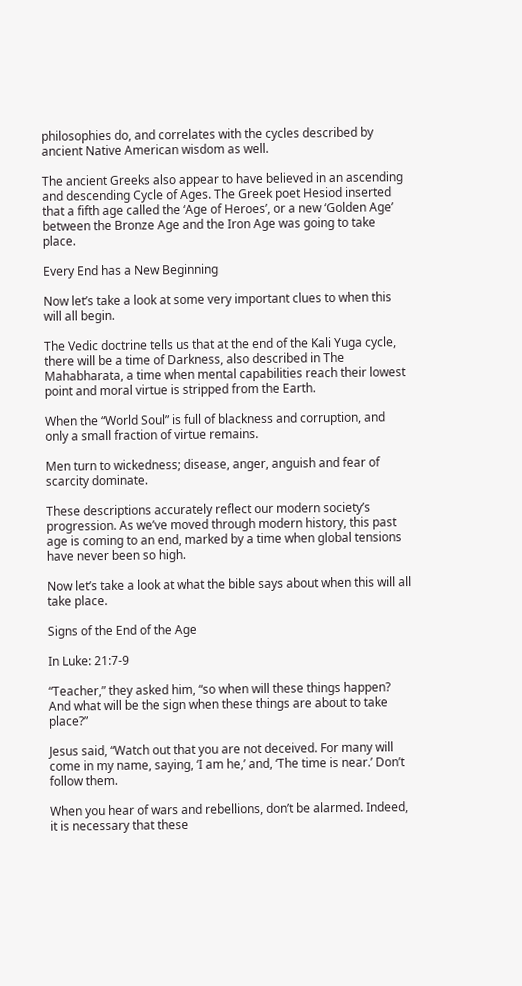philosophies do, and correlates with the cycles described by ancient Native American wisdom as well.

The ancient Greeks also appear to have believed in an ascending and descending Cycle of Ages. The Greek poet Hesiod inserted that a fifth age called the ‘Age of Heroes’, or a new ‘Golden Age’ between the Bronze Age and the Iron Age was going to take place.

Every End has a New Beginning

Now let’s take a look at some very important clues to when this will all begin.

The Vedic doctrine tells us that at the end of the Kali Yuga cycle, there will be a time of Darkness, also described in The Mahabharata, a time when mental capabilities reach their lowest point and moral virtue is stripped from the Earth.

When the “World Soul” is full of blackness and corruption, and only a small fraction of virtue remains.

Men turn to wickedness; disease, anger, anguish and fear of scarcity dominate.

These descriptions accurately reflect our modern society’s progression. As we’ve moved through modern history, this past age is coming to an end, marked by a time when global tensions have never been so high.

Now let’s take a look at what the bible says about when this will all take place.

Signs of the End of the Age

In Luke: 21:7-9

“Teacher,” they asked him, “so when will these things happen? And what will be the sign when these things are about to take place?”

Jesus said, “Watch out that you are not deceived. For many will come in my name, saying, ‘I am he,’ and, ‘The time is near.’ Don’t follow them.

When you hear of wars and rebellions, don’t be alarmed. Indeed, it is necessary that these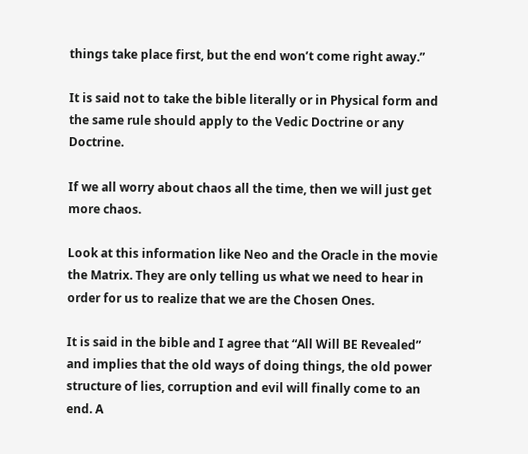things take place first, but the end won’t come right away.”

It is said not to take the bible literally or in Physical form and the same rule should apply to the Vedic Doctrine or any Doctrine.

If we all worry about chaos all the time, then we will just get more chaos.

Look at this information like Neo and the Oracle in the movie the Matrix. They are only telling us what we need to hear in order for us to realize that we are the Chosen Ones.

It is said in the bible and I agree that “All Will BE Revealed” and implies that the old ways of doing things, the old power structure of lies, corruption and evil will finally come to an end. A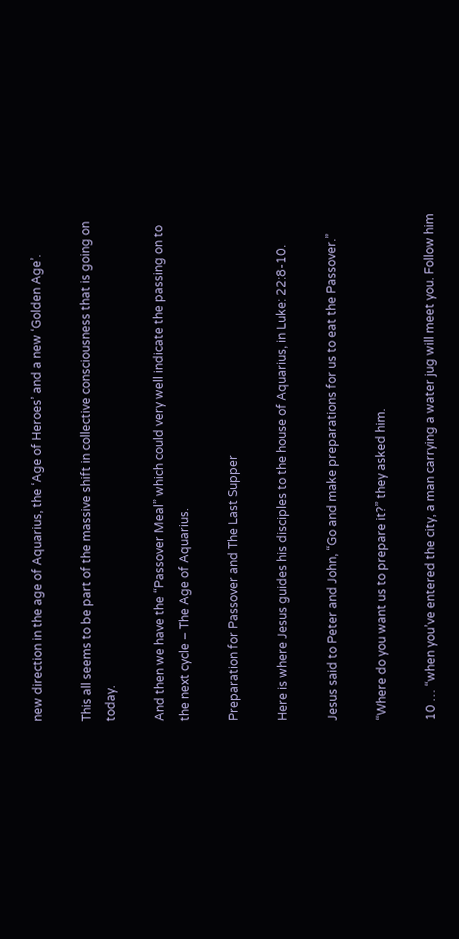new direction in the age of Aquarius, the ‘Age of Heroes’ and a new ‘Golden Age’.

This all seems to be part of the massive shift in collective consciousness that is going on today.

And then we have the “Passover Meal” which could very well indicate the passing on to the next cycle – The Age of Aquarius.

Preparation for Passover and The Last Supper

Here is where Jesus guides his disciples to the house of Aquarius, in Luke: 22:8-10.

Jesus said to Peter and John, “Go and make preparations for us to eat the Passover.”

“Where do you want us to prepare it?” they asked him.

10 … “when you’ve entered the city, a man carrying a water jug will meet you. Follow him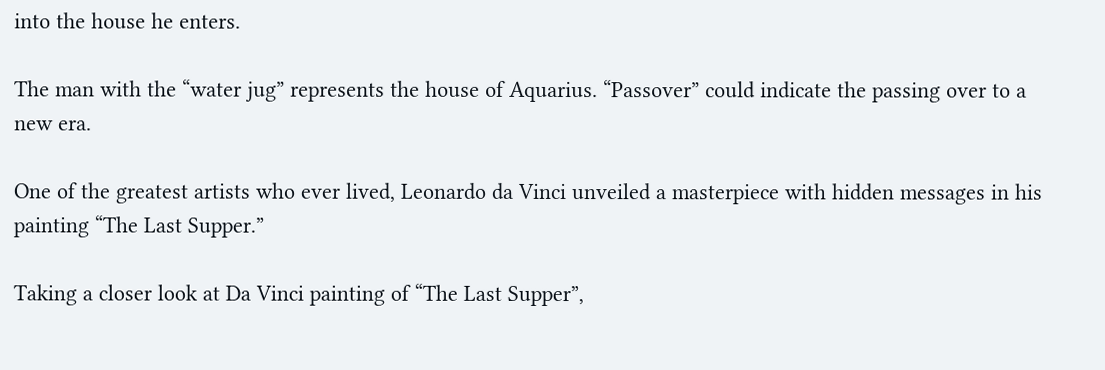into the house he enters.

The man with the “water jug” represents the house of Aquarius. “Passover” could indicate the passing over to a new era.

One of the greatest artists who ever lived, Leonardo da Vinci unveiled a masterpiece with hidden messages in his painting “The Last Supper.”

Taking a closer look at Da Vinci painting of “The Last Supper”,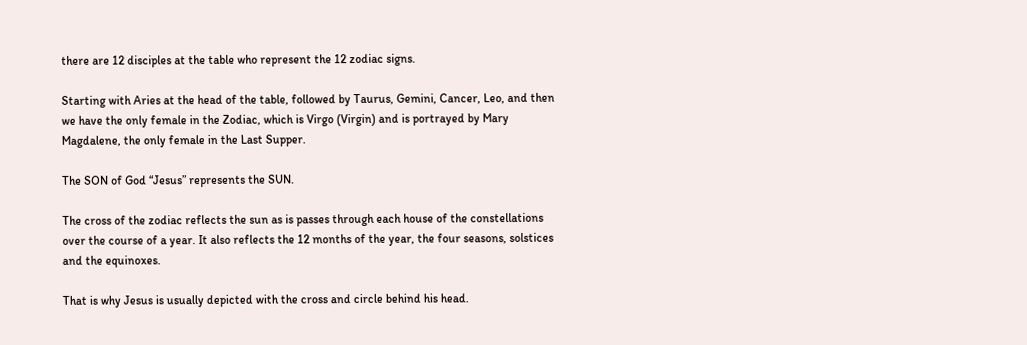there are 12 disciples at the table who represent the 12 zodiac signs.

Starting with Aries at the head of the table, followed by Taurus, Gemini, Cancer, Leo, and then we have the only female in the Zodiac, which is Virgo (Virgin) and is portrayed by Mary Magdalene, the only female in the Last Supper.

The SON of God “Jesus” represents the SUN.

The cross of the zodiac reflects the sun as is passes through each house of the constellations over the course of a year. It also reflects the 12 months of the year, the four seasons, solstices and the equinoxes.

That is why Jesus is usually depicted with the cross and circle behind his head.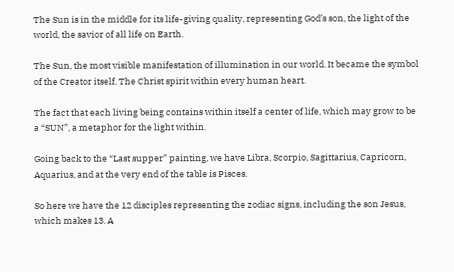The Sun is in the middle for its life-giving quality, representing God’s son, the light of the world, the savior of all life on Earth.

The Sun, the most visible manifestation of illumination in our world. It became the symbol of the Creator itself. The Christ spirit within every human heart.

The fact that each living being contains within itself a center of life, which may grow to be a “SUN”, a metaphor for the light within.

Going back to the “Last supper” painting, we have Libra, Scorpio, Sagittarius, Capricorn, Aquarius, and at the very end of the table is Pisces.

So here we have the 12 disciples representing the zodiac signs, including the son Jesus, which makes 13. A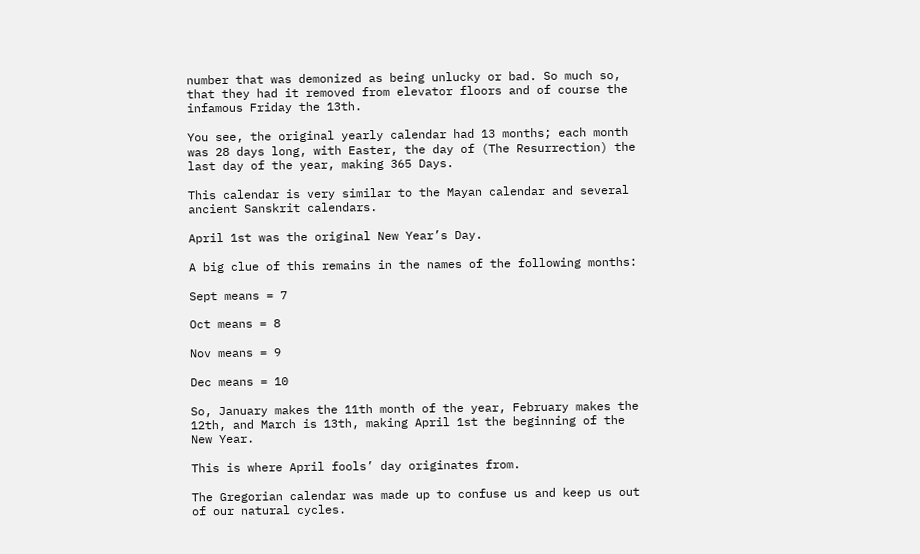number that was demonized as being unlucky or bad. So much so, that they had it removed from elevator floors and of course the infamous Friday the 13th.

You see, the original yearly calendar had 13 months; each month was 28 days long, with Easter, the day of (The Resurrection) the last day of the year, making 365 Days.

This calendar is very similar to the Mayan calendar and several ancient Sanskrit calendars.

April 1st was the original New Year’s Day.

A big clue of this remains in the names of the following months:

Sept means = 7

Oct means = 8

Nov means = 9

Dec means = 10

So, January makes the 11th month of the year, February makes the 12th, and March is 13th, making April 1st the beginning of the New Year.

This is where April fools’ day originates from.

The Gregorian calendar was made up to confuse us and keep us out of our natural cycles.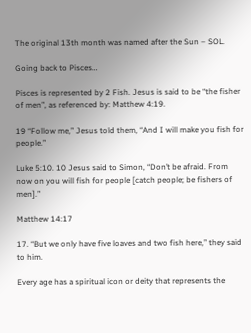The original 13th month was named after the Sun – SOL.

Going back to Pisces…

Pisces is represented by 2 Fish. Jesus is said to be “the fisher of men”, as referenced by: Matthew 4:19.

19 “Follow me,” Jesus told them, “And I will make you fish for people.”

Luke 5:10. 10 Jesus said to Simon, “Don’t be afraid. From now on you will fish for people [catch people; be fishers of men].”

Matthew 14:17

17. “But we only have five loaves and two fish here,” they said to him.

Every age has a spiritual icon or deity that represents the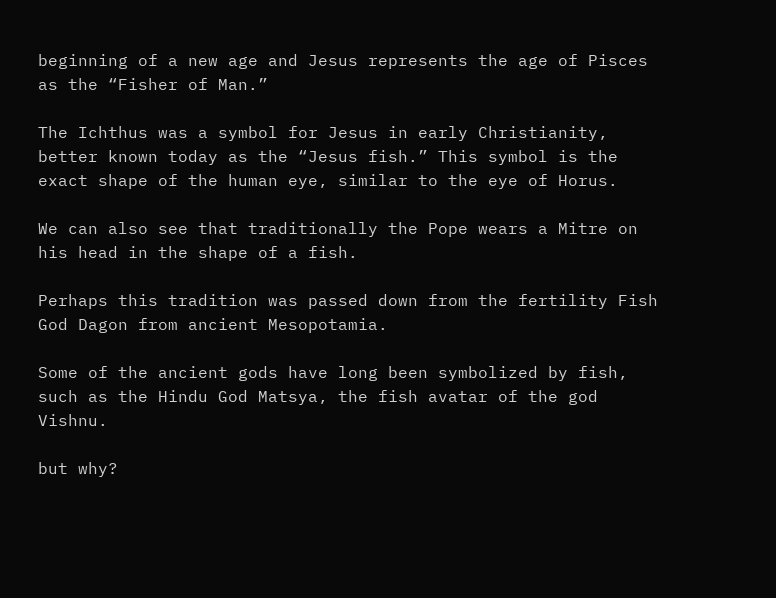beginning of a new age and Jesus represents the age of Pisces as the “Fisher of Man.”

The Ichthus was a symbol for Jesus in early Christianity, better known today as the “Jesus fish.” This symbol is the exact shape of the human eye, similar to the eye of Horus.

We can also see that traditionally the Pope wears a Mitre on his head in the shape of a fish.

Perhaps this tradition was passed down from the fertility Fish God Dagon from ancient Mesopotamia.

Some of the ancient gods have long been symbolized by fish, such as the Hindu God Matsya, the fish avatar of the god Vishnu.

but why?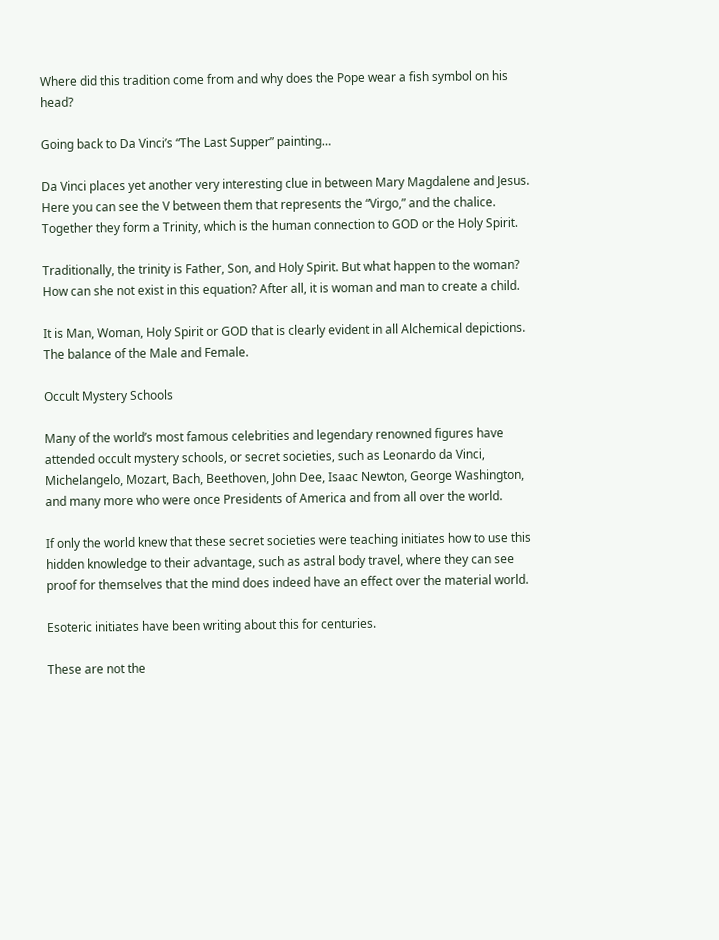Where did this tradition come from and why does the Pope wear a fish symbol on his head?

Going back to Da Vinci’s “The Last Supper” painting…

Da Vinci places yet another very interesting clue in between Mary Magdalene and Jesus. Here you can see the V between them that represents the “Virgo,” and the chalice. Together they form a Trinity, which is the human connection to GOD or the Holy Spirit.

Traditionally, the trinity is Father, Son, and Holy Spirit. But what happen to the woman? How can she not exist in this equation? After all, it is woman and man to create a child.

It is Man, Woman, Holy Spirit or GOD that is clearly evident in all Alchemical depictions. The balance of the Male and Female.

Occult Mystery Schools

Many of the world’s most famous celebrities and legendary renowned figures have attended occult mystery schools, or secret societies, such as Leonardo da Vinci, Michelangelo, Mozart, Bach, Beethoven, John Dee, Isaac Newton, George Washington, and many more who were once Presidents of America and from all over the world.

If only the world knew that these secret societies were teaching initiates how to use this hidden knowledge to their advantage, such as astral body travel, where they can see proof for themselves that the mind does indeed have an effect over the material world.

Esoteric initiates have been writing about this for centuries.

These are not the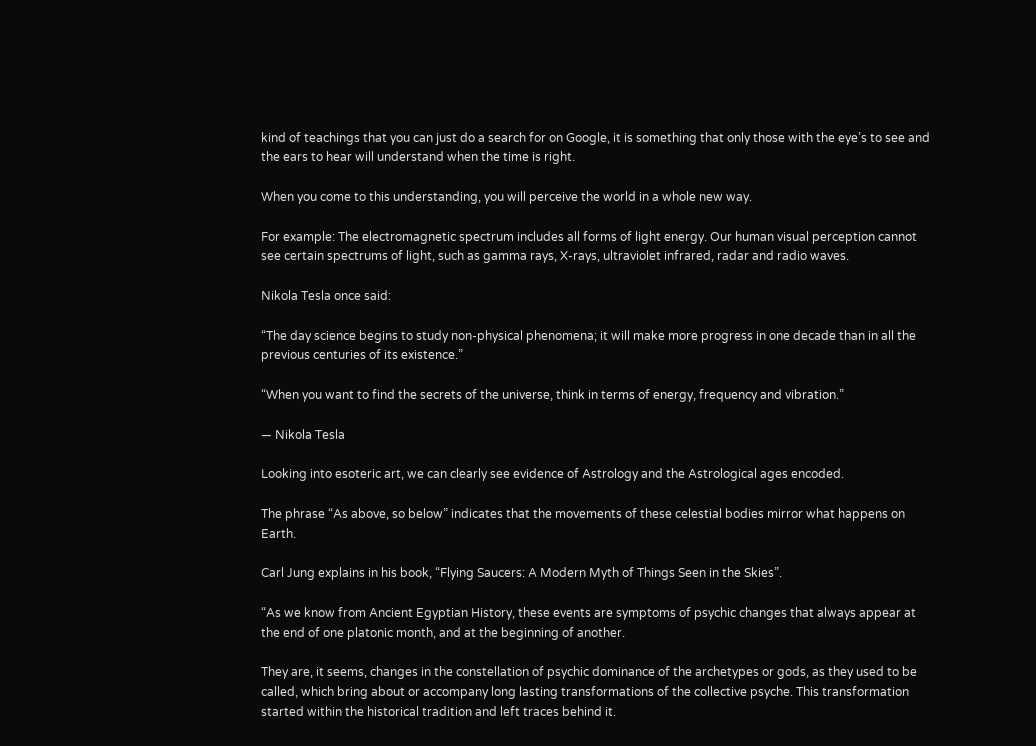kind of teachings that you can just do a search for on Google, it is something that only those with the eye’s to see and the ears to hear will understand when the time is right.

When you come to this understanding, you will perceive the world in a whole new way.

For example: The electromagnetic spectrum includes all forms of light energy. Our human visual perception cannot see certain spectrums of light, such as gamma rays, X-rays, ultraviolet infrared, radar and radio waves.

Nikola Tesla once said:

“The day science begins to study non-physical phenomena; it will make more progress in one decade than in all the previous centuries of its existence.”

“When you want to find the secrets of the universe, think in terms of energy, frequency and vibration.”

― Nikola Tesla

Looking into esoteric art, we can clearly see evidence of Astrology and the Astrological ages encoded.

The phrase “As above, so below” indicates that the movements of these celestial bodies mirror what happens on Earth.

Carl Jung explains in his book, “Flying Saucers: A Modern Myth of Things Seen in the Skies”.

“As we know from Ancient Egyptian History, these events are symptoms of psychic changes that always appear at the end of one platonic month, and at the beginning of another.

They are, it seems, changes in the constellation of psychic dominance of the archetypes or gods, as they used to be called, which bring about or accompany long lasting transformations of the collective psyche. This transformation started within the historical tradition and left traces behind it.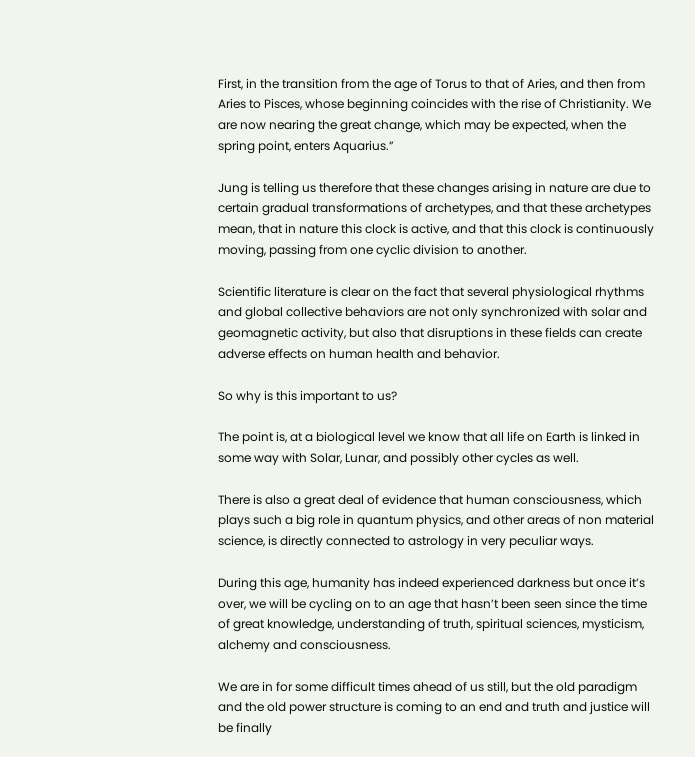First, in the transition from the age of Torus to that of Aries, and then from Aries to Pisces, whose beginning coincides with the rise of Christianity. We are now nearing the great change, which may be expected, when the spring point, enters Aquarius.”

Jung is telling us therefore that these changes arising in nature are due to certain gradual transformations of archetypes, and that these archetypes mean, that in nature this clock is active, and that this clock is continuously moving, passing from one cyclic division to another.

Scientific literature is clear on the fact that several physiological rhythms and global collective behaviors are not only synchronized with solar and geomagnetic activity, but also that disruptions in these fields can create adverse effects on human health and behavior.

So why is this important to us?

The point is, at a biological level we know that all life on Earth is linked in some way with Solar, Lunar, and possibly other cycles as well.

There is also a great deal of evidence that human consciousness, which plays such a big role in quantum physics, and other areas of non material science, is directly connected to astrology in very peculiar ways.

During this age, humanity has indeed experienced darkness but once it’s over, we will be cycling on to an age that hasn’t been seen since the time of great knowledge, understanding of truth, spiritual sciences, mysticism, alchemy and consciousness.

We are in for some difficult times ahead of us still, but the old paradigm and the old power structure is coming to an end and truth and justice will be finally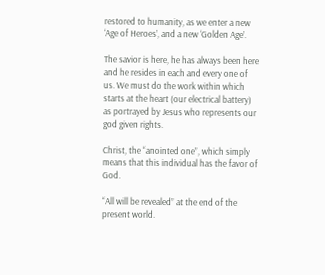restored to humanity, as we enter a new ‘Age of Heroes’, and a new ‘Golden Age’.

The savior is here, he has always been here and he resides in each and every one of us. We must do the work within which starts at the heart (our electrical battery) as portrayed by Jesus who represents our god given rights.

Christ, the “anointed one”, which simply means that this individual has the favor of God.

“All will be revealed” at the end of the present world.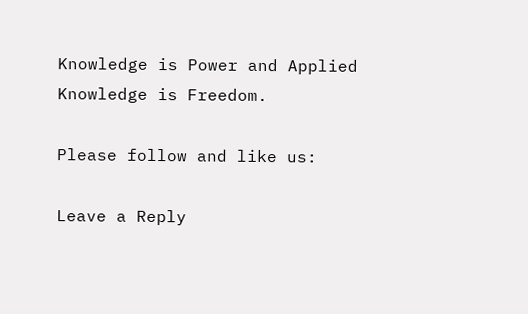Knowledge is Power and Applied Knowledge is Freedom.

Please follow and like us:

Leave a Reply